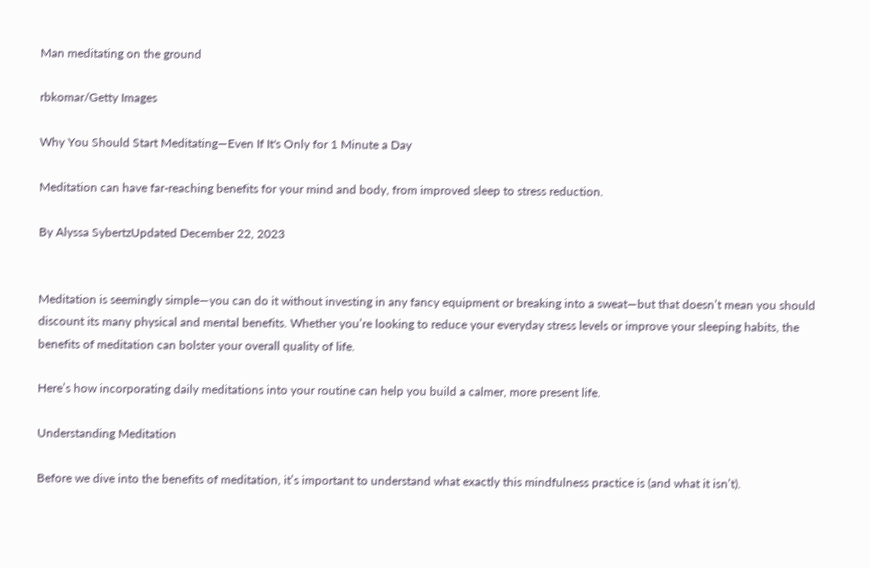Man meditating on the ground

rbkomar/Getty Images

Why You Should Start Meditating—Even If It's Only for 1 Minute a Day

Meditation can have far-reaching benefits for your mind and body, from improved sleep to stress reduction.

By Alyssa SybertzUpdated December 22, 2023


Meditation is seemingly simple—you can do it without investing in any fancy equipment or breaking into a sweat—but that doesn’t mean you should discount its many physical and mental benefits. Whether you’re looking to reduce your everyday stress levels or improve your sleeping habits, the benefits of meditation can bolster your overall quality of life.

Here’s how incorporating daily meditations into your routine can help you build a calmer, more present life.

Understanding Meditation

Before we dive into the benefits of meditation, it’s important to understand what exactly this mindfulness practice is (and what it isn’t).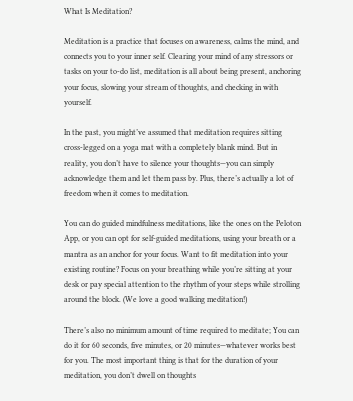What Is Meditation?

Meditation is a practice that focuses on awareness, calms the mind, and connects you to your inner self. Clearing your mind of any stressors or tasks on your to-do list, meditation is all about being present, anchoring your focus, slowing your stream of thoughts, and checking in with yourself.

In the past, you might’ve assumed that meditation requires sitting cross-legged on a yoga mat with a completely blank mind. But in reality, you don’t have to silence your thoughts—you can simply acknowledge them and let them pass by. Plus, there’s actually a lot of freedom when it comes to meditation.

You can do guided mindfulness meditations, like the ones on the Peloton App, or you can opt for self-guided meditations, using your breath or a mantra as an anchor for your focus. Want to fit meditation into your existing routine? Focus on your breathing while you’re sitting at your desk or pay special attention to the rhythm of your steps while strolling around the block. (We love a good walking meditation!)

There’s also no minimum amount of time required to meditate; You can do it for 60 seconds, five minutes, or 20 minutes—whatever works best for you. The most important thing is that for the duration of your meditation, you don’t dwell on thoughts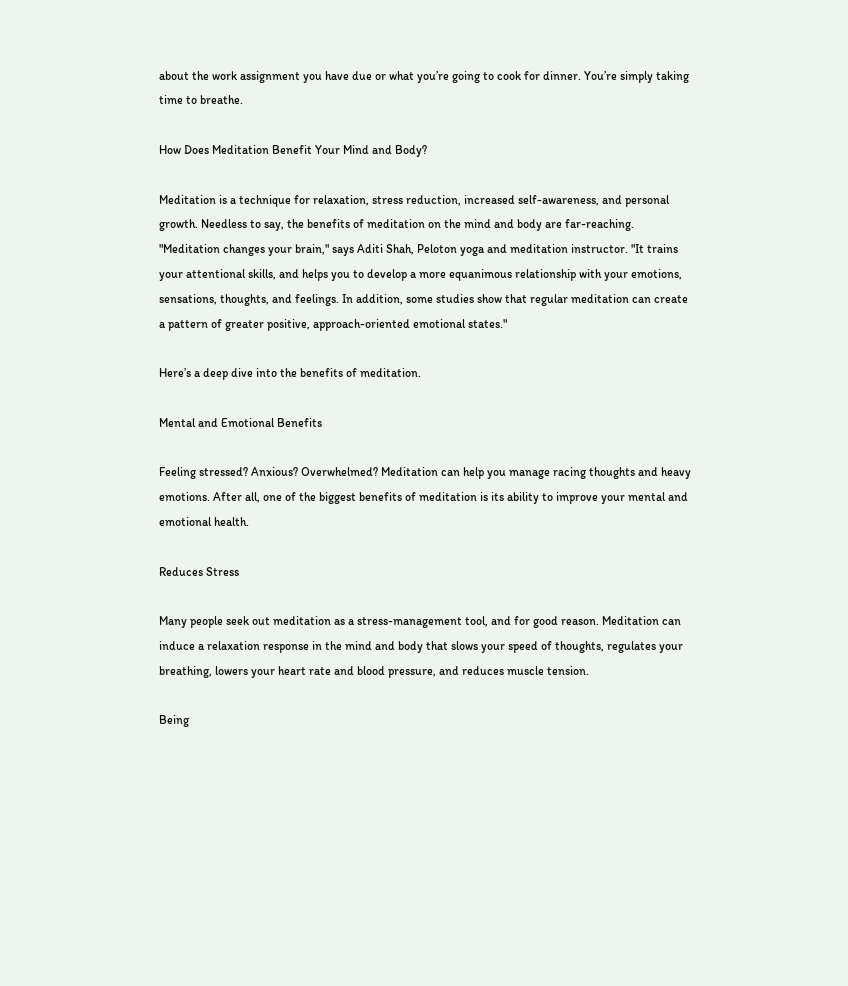about the work assignment you have due or what you’re going to cook for dinner. You’re simply taking time to breathe.

How Does Meditation Benefit Your Mind and Body?

Meditation is a technique for relaxation, stress reduction, increased self-awareness, and personal growth. Needless to say, the benefits of meditation on the mind and body are far-reaching. "Meditation changes your brain," says Aditi Shah, Peloton yoga and meditation instructor. "It trains your attentional skills, and helps you to develop a more equanimous relationship with your emotions, sensations, thoughts, and feelings. In addition, some studies show that regular meditation can create a pattern of greater positive, approach-oriented emotional states."

Here’s a deep dive into the benefits of meditation.

Mental and Emotional Benefits

Feeling stressed? Anxious? Overwhelmed? Meditation can help you manage racing thoughts and heavy emotions. After all, one of the biggest benefits of meditation is its ability to improve your mental and emotional health.

Reduces Stress

Many people seek out meditation as a stress-management tool, and for good reason. Meditation can induce a relaxation response in the mind and body that slows your speed of thoughts, regulates your breathing, lowers your heart rate and blood pressure, and reduces muscle tension.

Being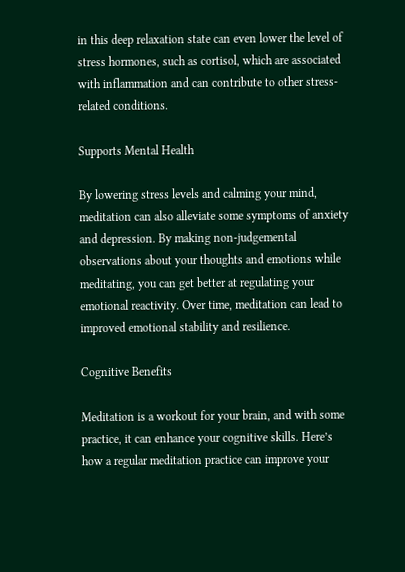in this deep relaxation state can even lower the level of stress hormones, such as cortisol, which are associated with inflammation and can contribute to other stress-related conditions.

Supports Mental Health

By lowering stress levels and calming your mind, meditation can also alleviate some symptoms of anxiety and depression. By making non-judgemental observations about your thoughts and emotions while meditating, you can get better at regulating your emotional reactivity. Over time, meditation can lead to improved emotional stability and resilience.

Cognitive Benefits

Meditation is a workout for your brain, and with some practice, it can enhance your cognitive skills. Here’s how a regular meditation practice can improve your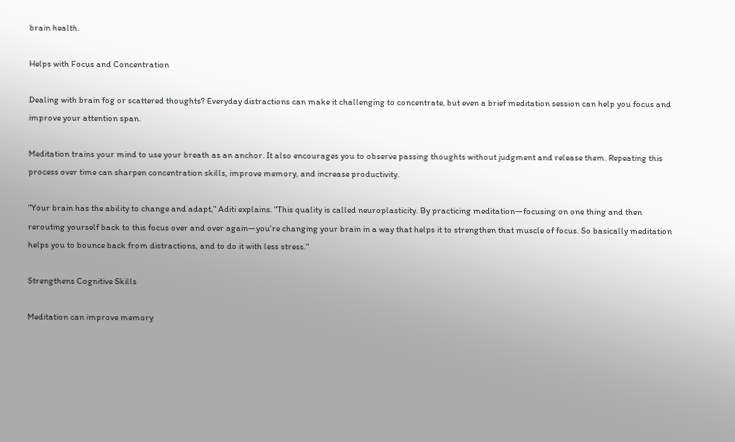brain health.

Helps with Focus and Concentration

Dealing with brain fog or scattered thoughts? Everyday distractions can make it challenging to concentrate, but even a brief meditation session can help you focus and improve your attention span.

Meditation trains your mind to use your breath as an anchor. It also encourages you to observe passing thoughts without judgment and release them. Repeating this process over time can sharpen concentration skills, improve memory, and increase productivity.

"Your brain has the ability to change and adapt," Aditi explains. "This quality is called neuroplasticity. By practicing meditation—focusing on one thing and then rerouting yourself back to this focus over and over again—you're changing your brain in a way that helps it to strengthen that muscle of focus. So basically meditation helps you to bounce back from distractions, and to do it with less stress."

Strengthens Cognitive Skills

Meditation can improve memory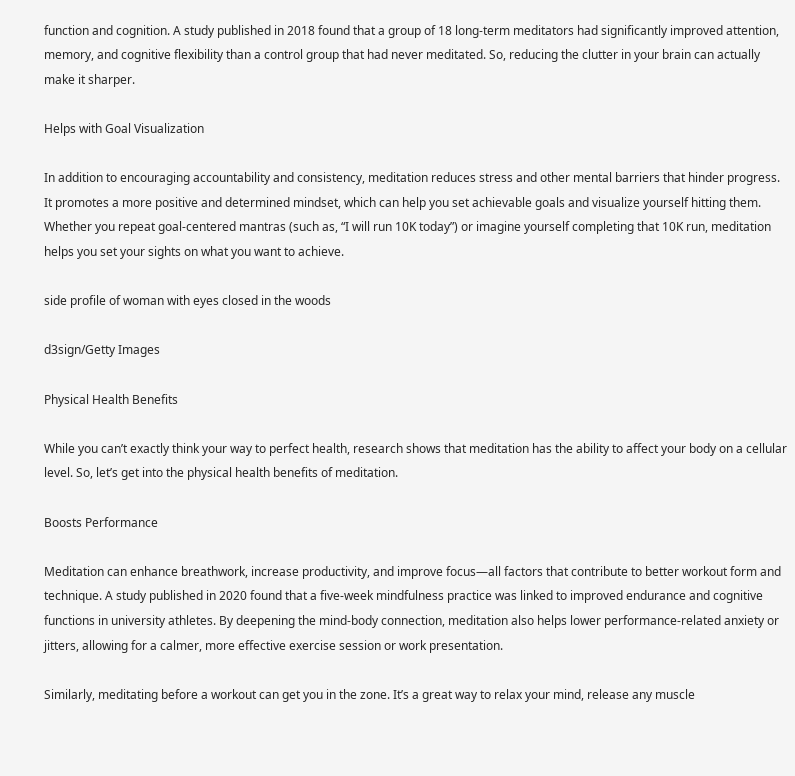function and cognition. A study published in 2018 found that a group of 18 long-term meditators had significantly improved attention, memory, and cognitive flexibility than a control group that had never meditated. So, reducing the clutter in your brain can actually make it sharper.

Helps with Goal Visualization

In addition to encouraging accountability and consistency, meditation reduces stress and other mental barriers that hinder progress. It promotes a more positive and determined mindset, which can help you set achievable goals and visualize yourself hitting them. Whether you repeat goal-centered mantras (such as, “I will run 10K today”) or imagine yourself completing that 10K run, meditation helps you set your sights on what you want to achieve.

side profile of woman with eyes closed in the woods

d3sign/Getty Images

Physical Health Benefits

While you can’t exactly think your way to perfect health, research shows that meditation has the ability to affect your body on a cellular level. So, let’s get into the physical health benefits of meditation.

Boosts Performance

Meditation can enhance breathwork, increase productivity, and improve focus—all factors that contribute to better workout form and technique. A study published in 2020 found that a five-week mindfulness practice was linked to improved endurance and cognitive functions in university athletes. By deepening the mind-body connection, meditation also helps lower performance-related anxiety or jitters, allowing for a calmer, more effective exercise session or work presentation.

Similarly, meditating before a workout can get you in the zone. It’s a great way to relax your mind, release any muscle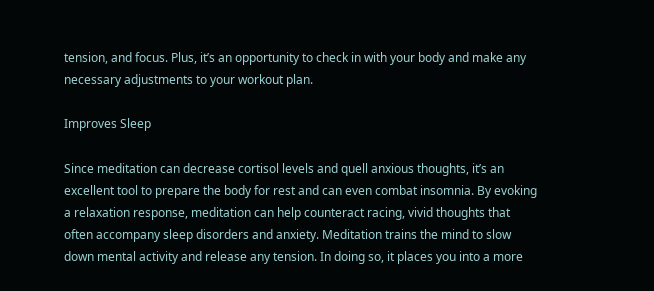tension, and focus. Plus, it’s an opportunity to check in with your body and make any necessary adjustments to your workout plan.

Improves Sleep

Since meditation can decrease cortisol levels and quell anxious thoughts, it’s an excellent tool to prepare the body for rest and can even combat insomnia. By evoking a relaxation response, meditation can help counteract racing, vivid thoughts that often accompany sleep disorders and anxiety. Meditation trains the mind to slow down mental activity and release any tension. In doing so, it places you into a more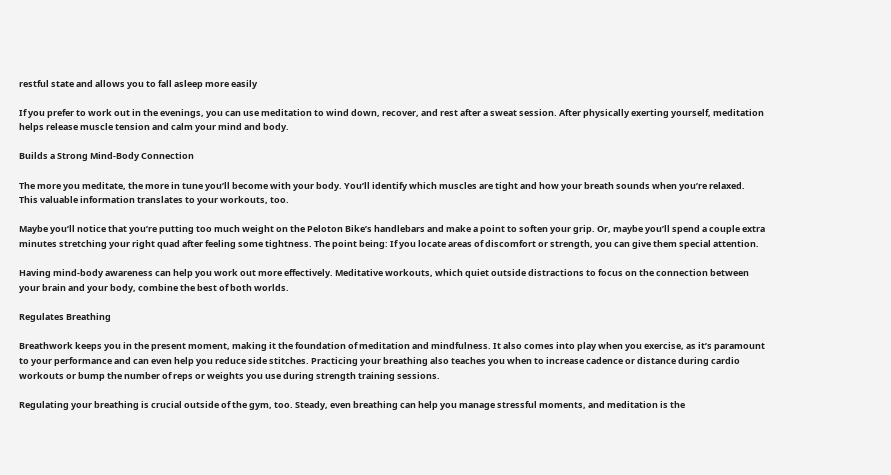restful state and allows you to fall asleep more easily

If you prefer to work out in the evenings, you can use meditation to wind down, recover, and rest after a sweat session. After physically exerting yourself, meditation helps release muscle tension and calm your mind and body.

Builds a Strong Mind-Body Connection

The more you meditate, the more in tune you’ll become with your body. You’ll identify which muscles are tight and how your breath sounds when you’re relaxed. This valuable information translates to your workouts, too.

Maybe you’ll notice that you’re putting too much weight on the Peloton Bike’s handlebars and make a point to soften your grip. Or, maybe you’ll spend a couple extra minutes stretching your right quad after feeling some tightness. The point being: If you locate areas of discomfort or strength, you can give them special attention.

Having mind-body awareness can help you work out more effectively. Meditative workouts, which quiet outside distractions to focus on the connection between your brain and your body, combine the best of both worlds.

Regulates Breathing

Breathwork keeps you in the present moment, making it the foundation of meditation and mindfulness. It also comes into play when you exercise, as it’s paramount to your performance and can even help you reduce side stitches. Practicing your breathing also teaches you when to increase cadence or distance during cardio workouts or bump the number of reps or weights you use during strength training sessions.

Regulating your breathing is crucial outside of the gym, too. Steady, even breathing can help you manage stressful moments, and meditation is the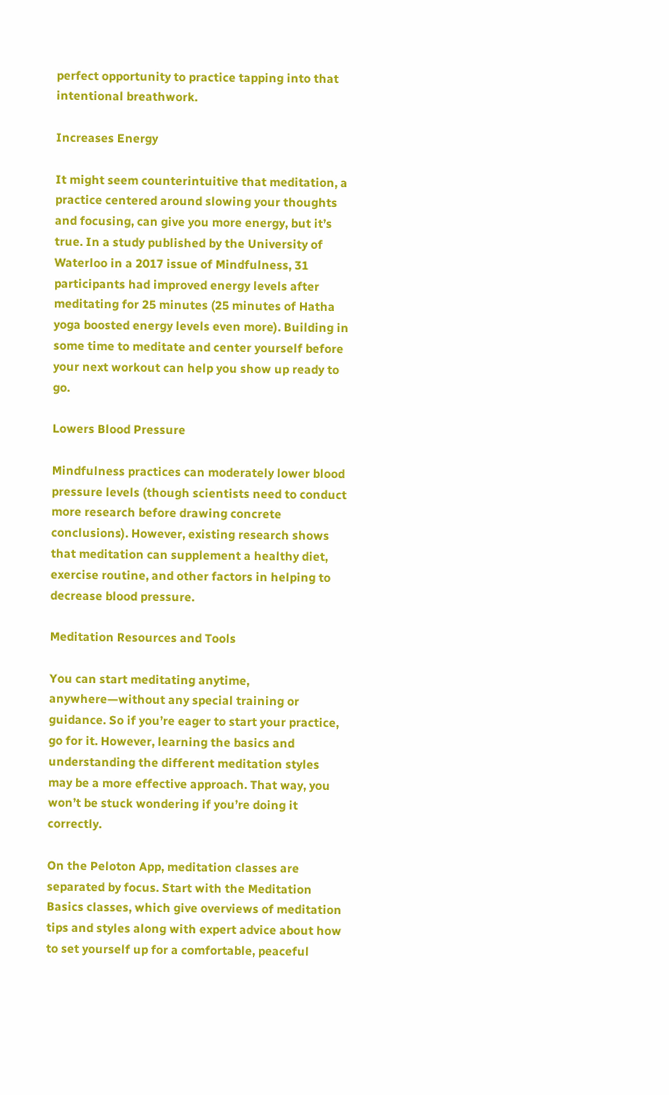perfect opportunity to practice tapping into that intentional breathwork.

Increases Energy

It might seem counterintuitive that meditation, a practice centered around slowing your thoughts and focusing, can give you more energy, but it’s true. In a study published by the University of Waterloo in a 2017 issue of Mindfulness, 31 participants had improved energy levels after meditating for 25 minutes (25 minutes of Hatha yoga boosted energy levels even more). Building in some time to meditate and center yourself before your next workout can help you show up ready to go.

Lowers Blood Pressure

Mindfulness practices can moderately lower blood pressure levels (though scientists need to conduct more research before drawing concrete conclusions). However, existing research shows that meditation can supplement a healthy diet, exercise routine, and other factors in helping to decrease blood pressure.

Meditation Resources and Tools

You can start meditating anytime, anywhere—without any special training or guidance. So if you’re eager to start your practice, go for it. However, learning the basics and understanding the different meditation styles may be a more effective approach. That way, you won’t be stuck wondering if you’re doing it correctly.

On the Peloton App, meditation classes are separated by focus. Start with the Meditation Basics classes, which give overviews of meditation tips and styles along with expert advice about how to set yourself up for a comfortable, peaceful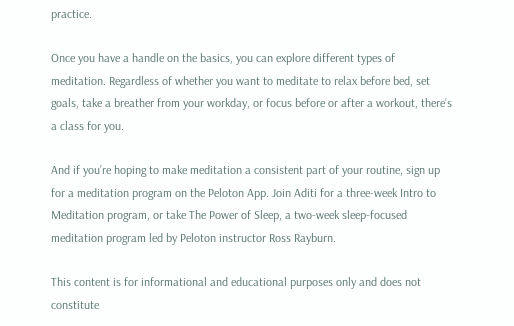practice.

Once you have a handle on the basics, you can explore different types of meditation. Regardless of whether you want to meditate to relax before bed, set goals, take a breather from your workday, or focus before or after a workout, there’s a class for you.

And if you’re hoping to make meditation a consistent part of your routine, sign up for a meditation program on the Peloton App. Join Aditi for a three-week Intro to Meditation program, or take The Power of Sleep, a two-week sleep-focused meditation program led by Peloton instructor Ross Rayburn.

This content is for informational and educational purposes only and does not constitute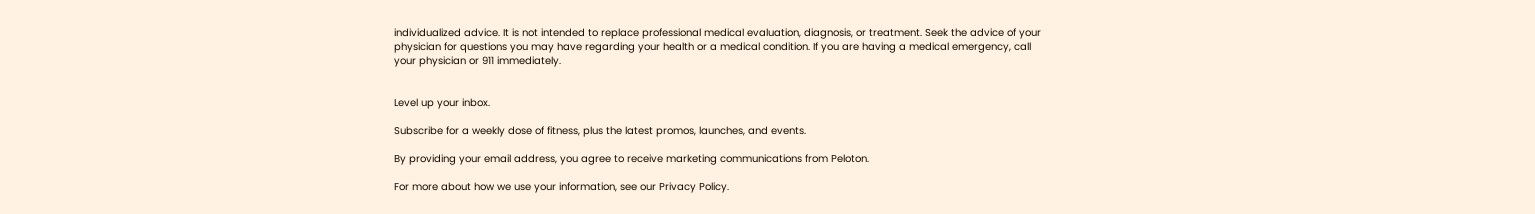individualized advice. It is not intended to replace professional medical evaluation, diagnosis, or treatment. Seek the advice of your physician for questions you may have regarding your health or a medical condition. If you are having a medical emergency, call your physician or 911 immediately.


Level up your inbox.

Subscribe for a weekly dose of fitness, plus the latest promos, launches, and events.

By providing your email address, you agree to receive marketing communications from Peloton.

For more about how we use your information, see our Privacy Policy.